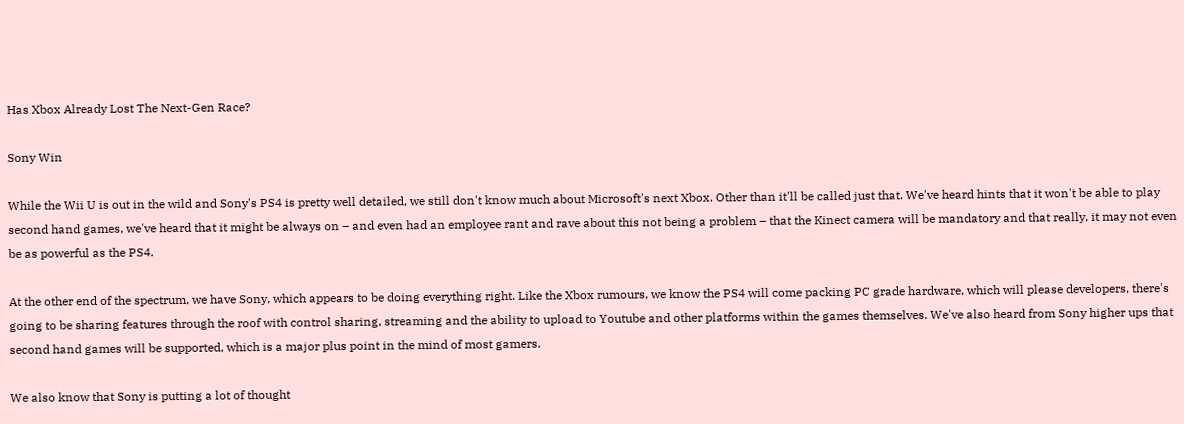Has Xbox Already Lost The Next-Gen Race?

Sony Win

While the Wii U is out in the wild and Sony's PS4 is pretty well detailed, we still don't know much about Microsoft's next Xbox. Other than it'll be called just that. We've heard hints that it won't be able to play second hand games, we've heard that it might be always on – and even had an employee rant and rave about this not being a problem – that the Kinect camera will be mandatory and that really, it may not even be as powerful as the PS4.

At the other end of the spectrum, we have Sony, which appears to be doing everything right. Like the Xbox rumours, we know the PS4 will come packing PC grade hardware, which will please developers, there's going to be sharing features through the roof with control sharing, streaming and the ability to upload to Youtube and other platforms within the games themselves. We've also heard from Sony higher ups that second hand games will be supported, which is a major plus point in the mind of most gamers.

We also know that Sony is putting a lot of thought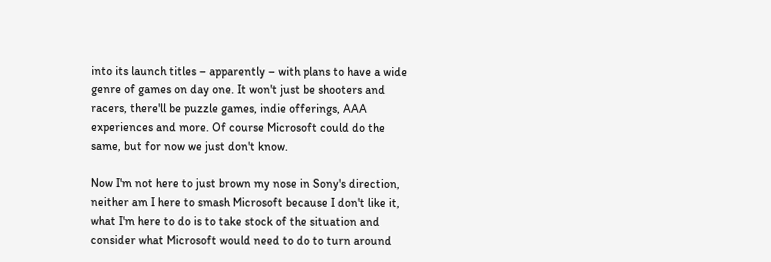into its launch titles – apparently – with plans to have a wide genre of games on day one. It won't just be shooters and racers, there'll be puzzle games, indie offerings, AAA experiences and more. Of course Microsoft could do the same, but for now we just don't know.

Now I'm not here to just brown my nose in Sony's direction, neither am I here to smash Microsoft because I don't like it, what I'm here to do is to take stock of the situation and consider what Microsoft would need to do to turn around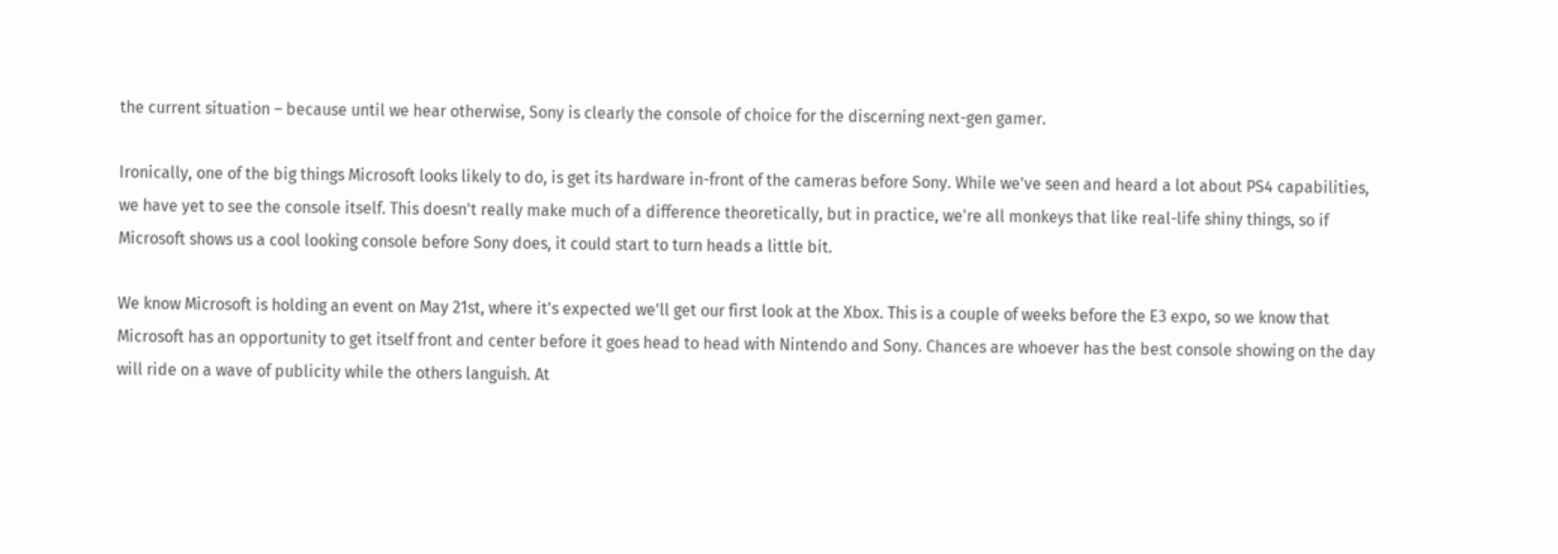the current situation – because until we hear otherwise, Sony is clearly the console of choice for the discerning next-gen gamer.

Ironically, one of the big things Microsoft looks likely to do, is get its hardware in-front of the cameras before Sony. While we've seen and heard a lot about PS4 capabilities, we have yet to see the console itself. This doesn't really make much of a difference theoretically, but in practice, we're all monkeys that like real-life shiny things, so if Microsoft shows us a cool looking console before Sony does, it could start to turn heads a little bit.

We know Microsoft is holding an event on May 21st, where it's expected we'll get our first look at the Xbox. This is a couple of weeks before the E3 expo, so we know that Microsoft has an opportunity to get itself front and center before it goes head to head with Nintendo and Sony. Chances are whoever has the best console showing on the day will ride on a wave of publicity while the others languish. At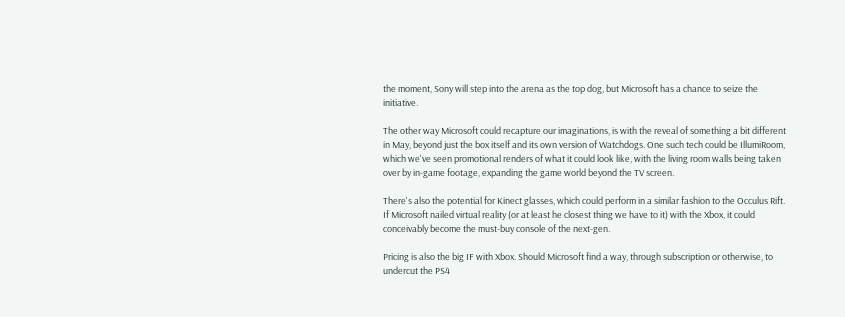the moment, Sony will step into the arena as the top dog, but Microsoft has a chance to seize the initiative.

The other way Microsoft could recapture our imaginations, is with the reveal of something a bit different in May, beyond just the box itself and its own version of Watchdogs. One such tech could be IllumiRoom, which we've seen promotional renders of what it could look like, with the living room walls being taken over by in-game footage, expanding the game world beyond the TV screen.

There's also the potential for Kinect glasses, which could perform in a similar fashion to the Occulus Rift. If Microsoft nailed virtual reality (or at least he closest thing we have to it) with the Xbox, it could conceivably become the must-buy console of the next-gen.

Pricing is also the big IF with Xbox. Should Microsoft find a way, through subscription or otherwise, to undercut the PS4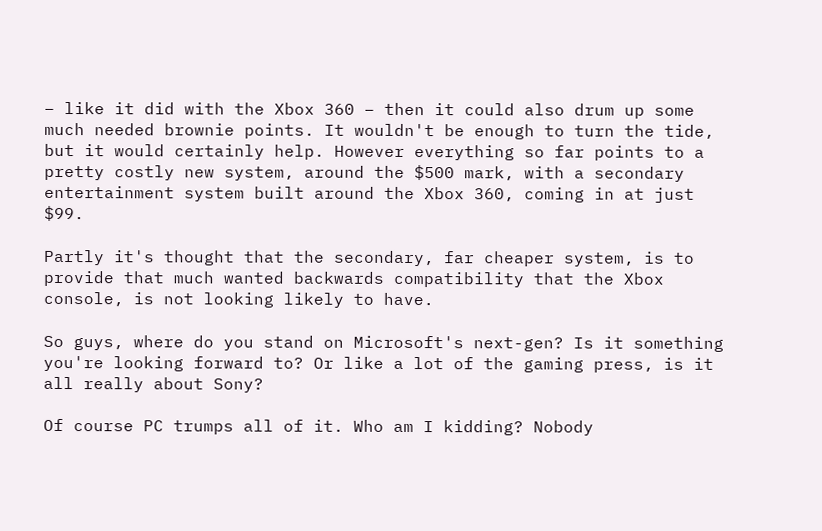– like it did with the Xbox 360 – then it could also drum up some much needed brownie points. It wouldn't be enough to turn the tide, but it would certainly help. However everything so far points to a pretty costly new system, around the $500 mark, with a secondary entertainment system built around the Xbox 360, coming in at just $99.

Partly it's thought that the secondary, far cheaper system, is to provide that much wanted backwards compatibility that the Xbox console, is not looking likely to have.

So guys, where do you stand on Microsoft's next-gen? Is it something you're looking forward to? Or like a lot of the gaming press, is it all really about Sony?

Of course PC trumps all of it. Who am I kidding? Nobody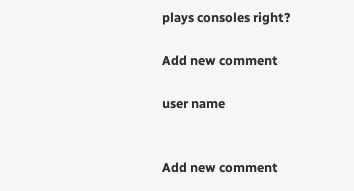plays consoles right?

Add new comment

user name


Add new comment